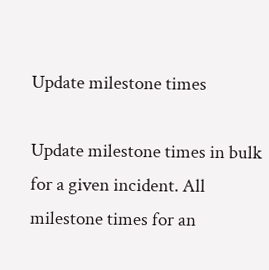Update milestone times

Update milestone times in bulk for a given incident. All milestone times for an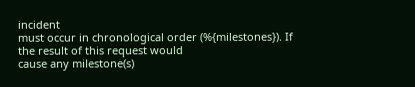incident
must occur in chronological order (%{milestones}). If the result of this request would
cause any milestone(s)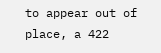to appear out of place, a 422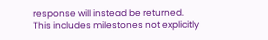response will instead be returned.
This includes milestones not explicitly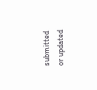submitted or updated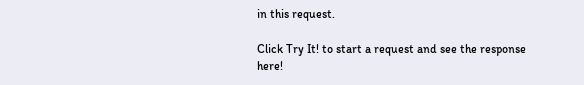in this request.

Click Try It! to start a request and see the response here!